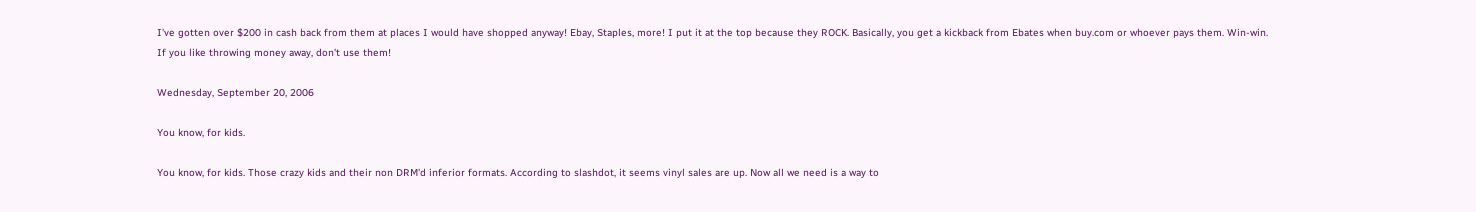I've gotten over $200 in cash back from them at places I would have shopped anyway! Ebay, Staples, more! I put it at the top because they ROCK. Basically, you get a kickback from Ebates when buy.com or whoever pays them. Win-win. If you like throwing money away, don't use them!

Wednesday, September 20, 2006

You know, for kids.

You know, for kids. Those crazy kids and their non DRM'd inferior formats. According to slashdot, it seems vinyl sales are up. Now all we need is a way to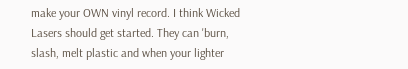make your OWN vinyl record. I think Wicked Lasers should get started. They can 'burn, slash, melt plastic and when your lighter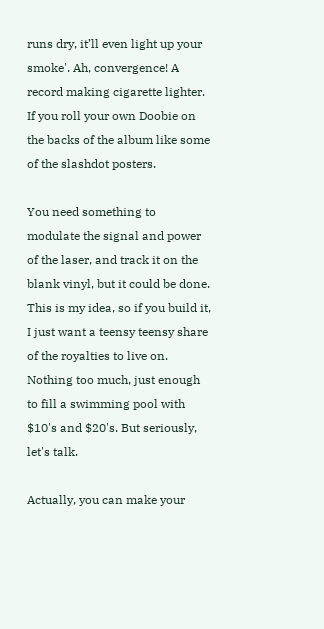runs dry, it’ll even light up your smoke'. Ah, convergence! A record making cigarette lighter. If you roll your own Doobie on the backs of the album like some of the slashdot posters.

You need something to modulate the signal and power of the laser, and track it on the blank vinyl, but it could be done. This is my idea, so if you build it, I just want a teensy teensy share of the royalties to live on. Nothing too much, just enough to fill a swimming pool with $10's and $20's. But seriously, let's talk.

Actually, you can make your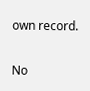own record.

No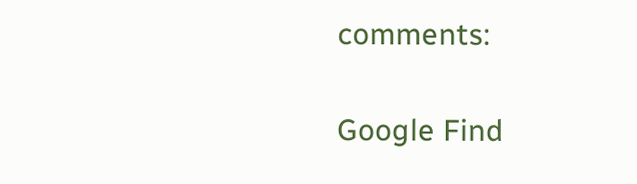comments:

Google Find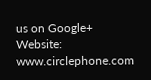us on Google+ Website: www.circlephone.com